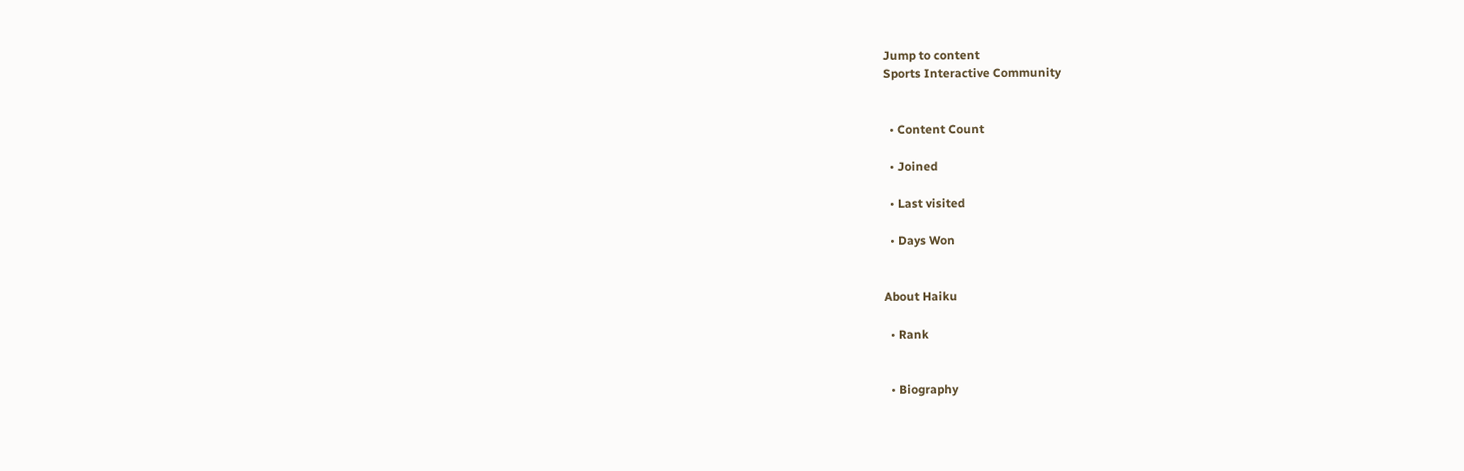Jump to content
Sports Interactive Community


  • Content Count

  • Joined

  • Last visited

  • Days Won


About Haiku

  • Rank


  • Biography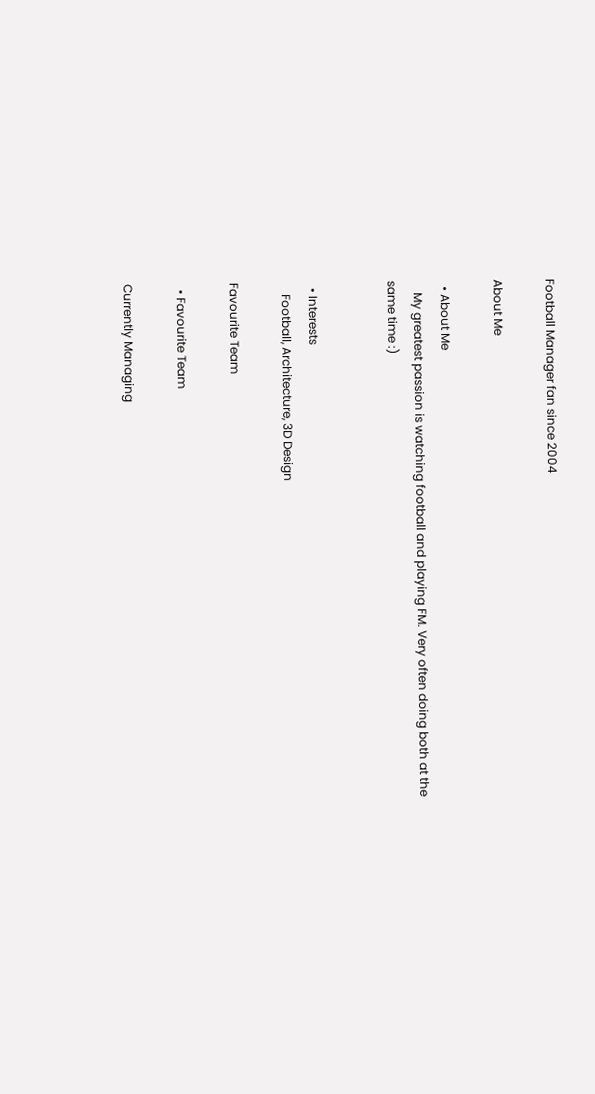Football Manager fan since 2004

About Me

  • About Me
    My greatest passion is watching football and playing FM. Very often doing both at the same time :)


  • Interests
    Football, Architecture, 3D Design

Favourite Team

  • Favourite Team

Currently Managing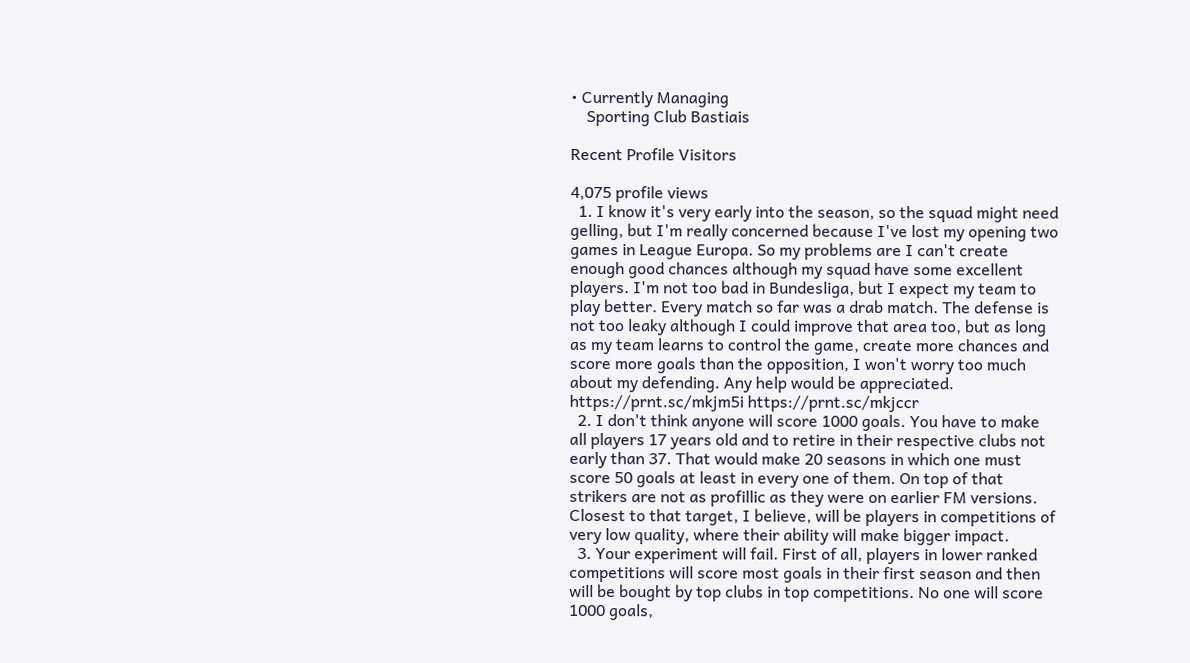• Currently Managing
    Sporting Club Bastiais

Recent Profile Visitors

4,075 profile views
  1. I know it's very early into the season, so the squad might need gelling, but I'm really concerned because I've lost my opening two games in League Europa. So my problems are I can't create enough good chances although my squad have some excellent players. I'm not too bad in Bundesliga, but I expect my team to play better. Every match so far was a drab match. The defense is not too leaky although I could improve that area too, but as long as my team learns to control the game, create more chances and score more goals than the opposition, I won't worry too much about my defending. Any help would be appreciated. https://prnt.sc/mkjm5i https://prnt.sc/mkjccr
  2. I don't think anyone will score 1000 goals. You have to make all players 17 years old and to retire in their respective clubs not early than 37. That would make 20 seasons in which one must score 50 goals at least in every one of them. On top of that strikers are not as profillic as they were on earlier FM versions. Closest to that target, I believe, will be players in competitions of very low quality, where their ability will make bigger impact.
  3. Your experiment will fail. First of all, players in lower ranked competitions will score most goals in their first season and then will be bought by top clubs in top competitions. No one will score 1000 goals,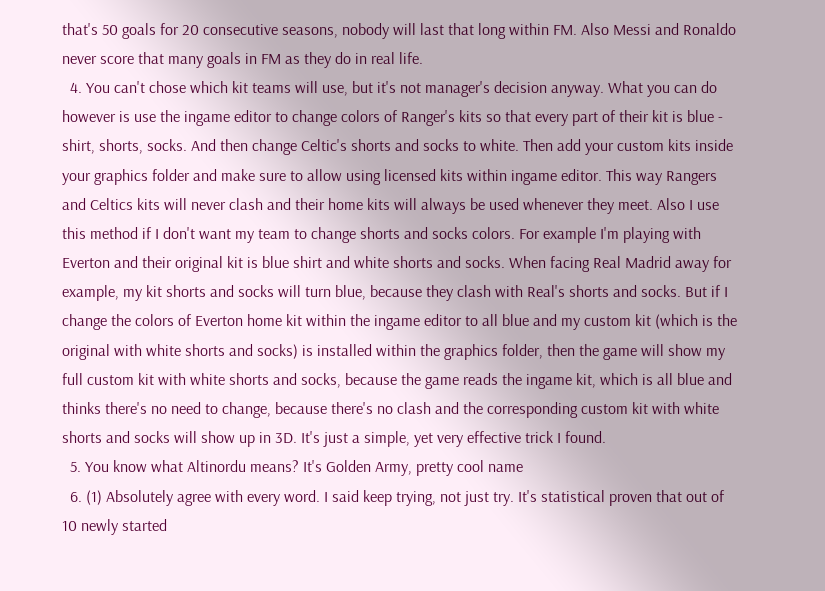that's 50 goals for 20 consecutive seasons, nobody will last that long within FM. Also Messi and Ronaldo never score that many goals in FM as they do in real life.
  4. You can't chose which kit teams will use, but it's not manager's decision anyway. What you can do however is use the ingame editor to change colors of Ranger's kits so that every part of their kit is blue - shirt, shorts, socks. And then change Celtic's shorts and socks to white. Then add your custom kits inside your graphics folder and make sure to allow using licensed kits within ingame editor. This way Rangers and Celtics kits will never clash and their home kits will always be used whenever they meet. Also I use this method if I don't want my team to change shorts and socks colors. For example I'm playing with Everton and their original kit is blue shirt and white shorts and socks. When facing Real Madrid away for example, my kit shorts and socks will turn blue, because they clash with Real's shorts and socks. But if I change the colors of Everton home kit within the ingame editor to all blue and my custom kit (which is the original with white shorts and socks) is installed within the graphics folder, then the game will show my full custom kit with white shorts and socks, because the game reads the ingame kit, which is all blue and thinks there's no need to change, because there's no clash and the corresponding custom kit with white shorts and socks will show up in 3D. It's just a simple, yet very effective trick I found.
  5. You know what Altinordu means? It's Golden Army, pretty cool name
  6. (1) Absolutely agree with every word. I said keep trying, not just try. It's statistical proven that out of 10 newly started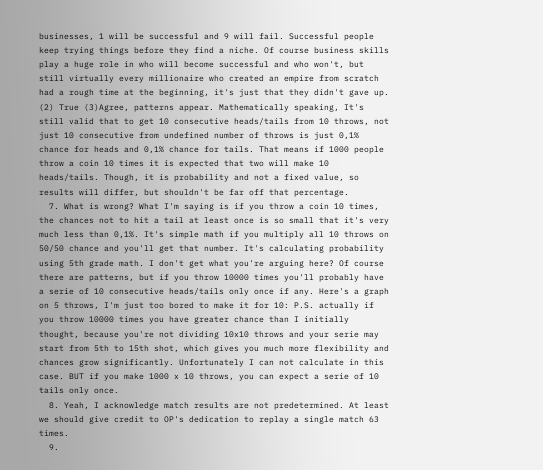businesses, 1 will be successful and 9 will fail. Successful people keep trying things before they find a niche. Of course business skills play a huge role in who will become successful and who won't, but still virtually every millionaire who created an empire from scratch had a rough time at the beginning, it's just that they didn't gave up. (2) True (3)Agree, patterns appear. Mathematically speaking, It's still valid that to get 10 consecutive heads/tails from 10 throws, not just 10 consecutive from undefined number of throws is just 0,1% chance for heads and 0,1% chance for tails. That means if 1000 people throw a coin 10 times it is expected that two will make 10 heads/tails. Though, it is probability and not a fixed value, so results will differ, but shouldn't be far off that percentage.
  7. What is wrong? What I'm saying is if you throw a coin 10 times, the chances not to hit a tail at least once is so small that it's very much less than 0,1%. It's simple math if you multiply all 10 throws on 50/50 chance and you'll get that number. It's calculating probability using 5th grade math. I don't get what you're arguing here? Of course there are patterns, but if you throw 10000 times you'll probably have a serie of 10 consecutive heads/tails only once if any. Here's a graph on 5 throws, I'm just too bored to make it for 10: P.S. actually if you throw 10000 times you have greater chance than I initially thought, because you're not dividing 10x10 throws and your serie may start from 5th to 15th shot, which gives you much more flexibility and chances grow significantly. Unfortunately I can not calculate in this case. BUT if you make 1000 x 10 throws, you can expect a serie of 10 tails only once.
  8. Yeah, I acknowledge match results are not predetermined. At least we should give credit to OP's dedication to replay a single match 63 times.
  9.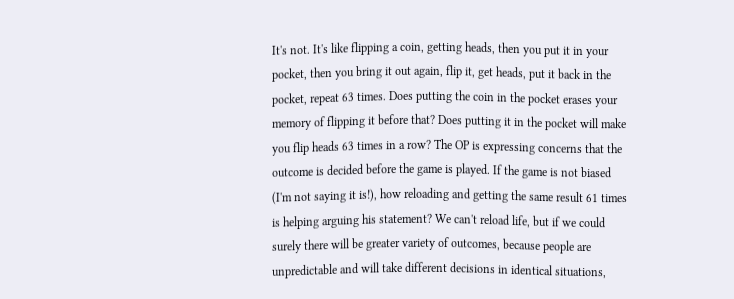It's not. It's like flipping a coin, getting heads, then you put it in your pocket, then you bring it out again, flip it, get heads, put it back in the pocket, repeat 63 times. Does putting the coin in the pocket erases your memory of flipping it before that? Does putting it in the pocket will make you flip heads 63 times in a row? The OP is expressing concerns that the outcome is decided before the game is played. If the game is not biased (I'm not saying it is!), how reloading and getting the same result 61 times is helping arguing his statement? We can't reload life, but if we could surely there will be greater variety of outcomes, because people are unpredictable and will take different decisions in identical situations,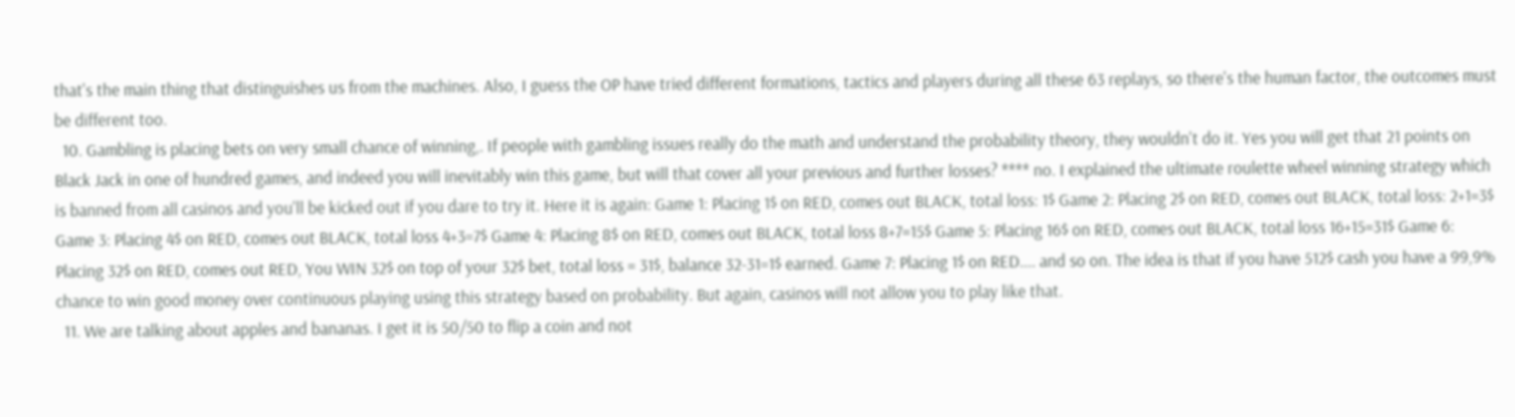that's the main thing that distinguishes us from the machines. Also, I guess the OP have tried different formations, tactics and players during all these 63 replays, so there's the human factor, the outcomes must be different too.
  10. Gambling is placing bets on very small chance of winning,. If people with gambling issues really do the math and understand the probability theory, they wouldn't do it. Yes you will get that 21 points on Black Jack in one of hundred games, and indeed you will inevitably win this game, but will that cover all your previous and further losses? **** no. I explained the ultimate roulette wheel winning strategy which is banned from all casinos and you'll be kicked out if you dare to try it. Here it is again: Game 1: Placing 1$ on RED, comes out BLACK, total loss: 1$ Game 2: Placing 2$ on RED, comes out BLACK, total loss: 2+1=3$ Game 3: Placing 4$ on RED, comes out BLACK, total loss 4+3=7$ Game 4: Placing 8$ on RED, comes out BLACK, total loss 8+7=15$ Game 5: Placing 16$ on RED, comes out BLACK, total loss 16+15=31$ Game 6: Placing 32$ on RED, comes out RED, You WIN 32$ on top of your 32$ bet, total loss = 31$, balance 32-31=1$ earned. Game 7: Placing 1$ on RED.... and so on. The idea is that if you have 512$ cash you have a 99,9% chance to win good money over continuous playing using this strategy based on probability. But again, casinos will not allow you to play like that.
  11. We are talking about apples and bananas. I get it is 50/50 to flip a coin and not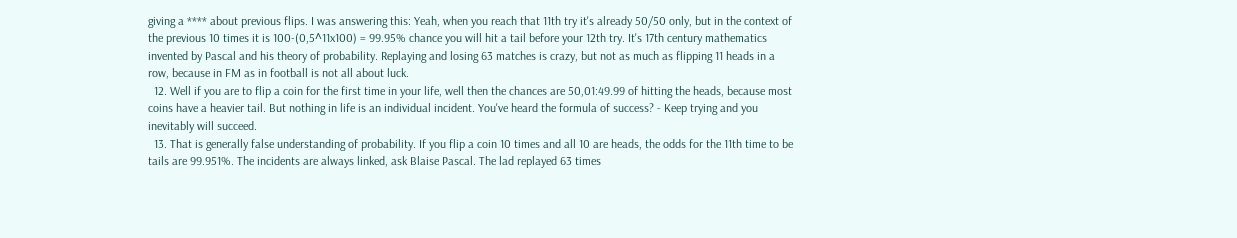giving a **** about previous flips. I was answering this: Yeah, when you reach that 11th try it's already 50/50 only, but in the context of the previous 10 times it is 100-(0,5^11x100) = 99.95% chance you will hit a tail before your 12th try. It's 17th century mathematics invented by Pascal and his theory of probability. Replaying and losing 63 matches is crazy, but not as much as flipping 11 heads in a row, because in FM as in football is not all about luck.
  12. Well if you are to flip a coin for the first time in your life, well then the chances are 50,01:49.99 of hitting the heads, because most coins have a heavier tail. But nothing in life is an individual incident. You've heard the formula of success? - Keep trying and you inevitably will succeed.
  13. That is generally false understanding of probability. If you flip a coin 10 times and all 10 are heads, the odds for the 11th time to be tails are 99.951%. The incidents are always linked, ask Blaise Pascal. The lad replayed 63 times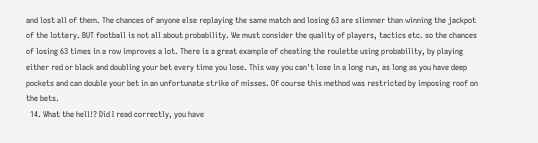and lost all of them. The chances of anyone else replaying the same match and losing 63 are slimmer than winning the jackpot of the lottery. BUT football is not all about probability. We must consider the quality of players, tactics etc. so the chances of losing 63 times in a row improves a lot. There is a great example of cheating the roulette using probability, by playing either red or black and doubling your bet every time you lose. This way you can't lose in a long run, as long as you have deep pockets and can double your bet in an unfortunate strike of misses. Of course this method was restricted by imposing roof on the bets.
  14. What the hell!? Did I read correctly, you have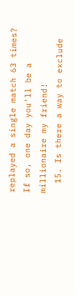replayed a single match 63 times? If so, one day you'll be a millionaire my friend!
  15. Is there a way to exclude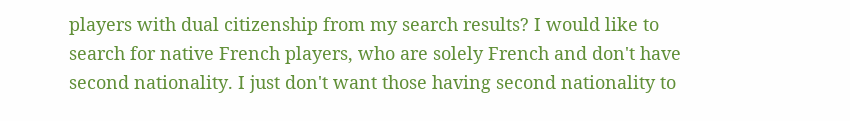players with dual citizenship from my search results? I would like to search for native French players, who are solely French and don't have second nationality. I just don't want those having second nationality to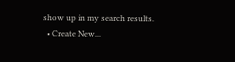show up in my search results.
  • Create New...